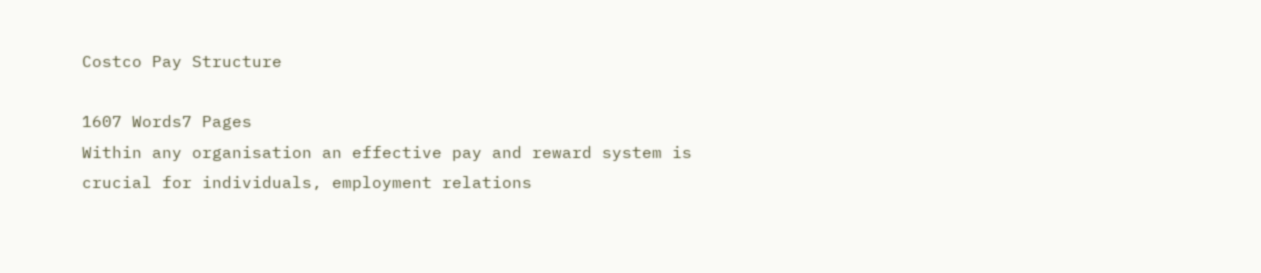Costco Pay Structure

1607 Words7 Pages
Within any organisation an effective pay and reward system is crucial for individuals, employment relations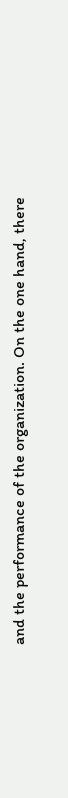and the performance of the organization. On the one hand, there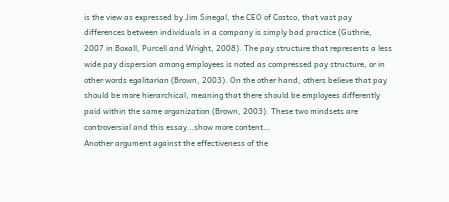is the view as expressed by Jim Sinegal, the CEO of Costco, that vast pay differences between individuals in a company is simply bad practice (Guthrie, 2007 in Boxall, Purcell and Wright, 2008). The pay structure that represents a less wide pay dispersion among employees is noted as compressed pay structure, or in other words egalitarian (Brown, 2003). On the other hand, others believe that pay should be more hierarchical, meaning that there should be employees differently paid within the same organization (Brown, 2003). These two mindsets are controversial and this essay…show more content…
Another argument against the effectiveness of the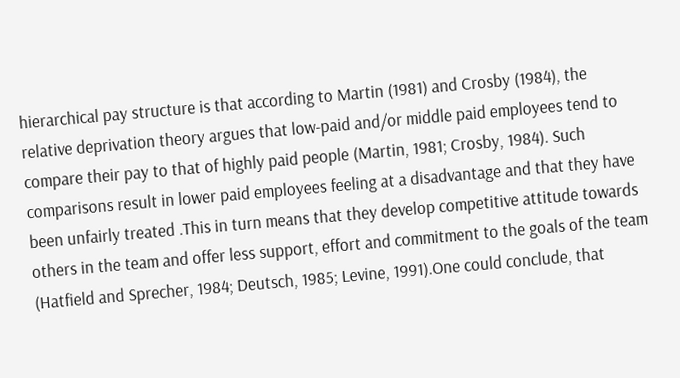hierarchical pay structure is that according to Martin (1981) and Crosby (1984), the relative deprivation theory argues that low-paid and/or middle paid employees tend to compare their pay to that of highly paid people (Martin, 1981; Crosby, 1984). Such comparisons result in lower paid employees feeling at a disadvantage and that they have been unfairly treated .This in turn means that they develop competitive attitude towards others in the team and offer less support, effort and commitment to the goals of the team (Hatfield and Sprecher, 1984; Deutsch, 1985; Levine, 1991).One could conclude, that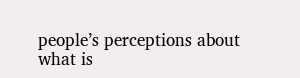people’s perceptions about what is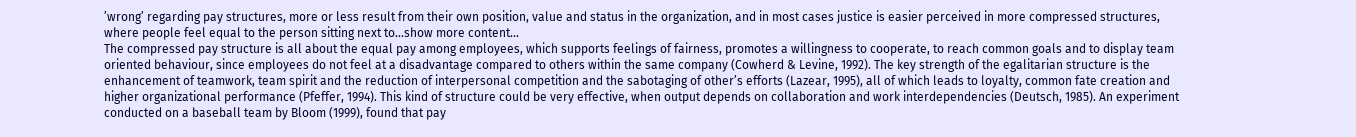’wrong’ regarding pay structures, more or less result from their own position, value and status in the organization, and in most cases justice is easier perceived in more compressed structures, where people feel equal to the person sitting next to…show more content…
The compressed pay structure is all about the equal pay among employees, which supports feelings of fairness, promotes a willingness to cooperate, to reach common goals and to display team oriented behaviour, since employees do not feel at a disadvantage compared to others within the same company (Cowherd & Levine, 1992). The key strength of the egalitarian structure is the enhancement of teamwork, team spirit and the reduction of interpersonal competition and the sabotaging of other’s efforts (Lazear, 1995), all of which leads to loyalty, common fate creation and higher organizational performance (Pfeffer, 1994). This kind of structure could be very effective, when output depends on collaboration and work interdependencies (Deutsch, 1985). An experiment conducted on a baseball team by Bloom (1999), found that pay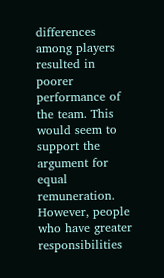differences among players resulted in poorer performance of the team. This would seem to support the argument for equal remuneration. However, people who have greater responsibilities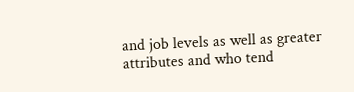and job levels as well as greater attributes and who tend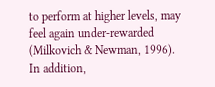to perform at higher levels, may feel again under-rewarded (Milkovich & Newman, 1996). In addition,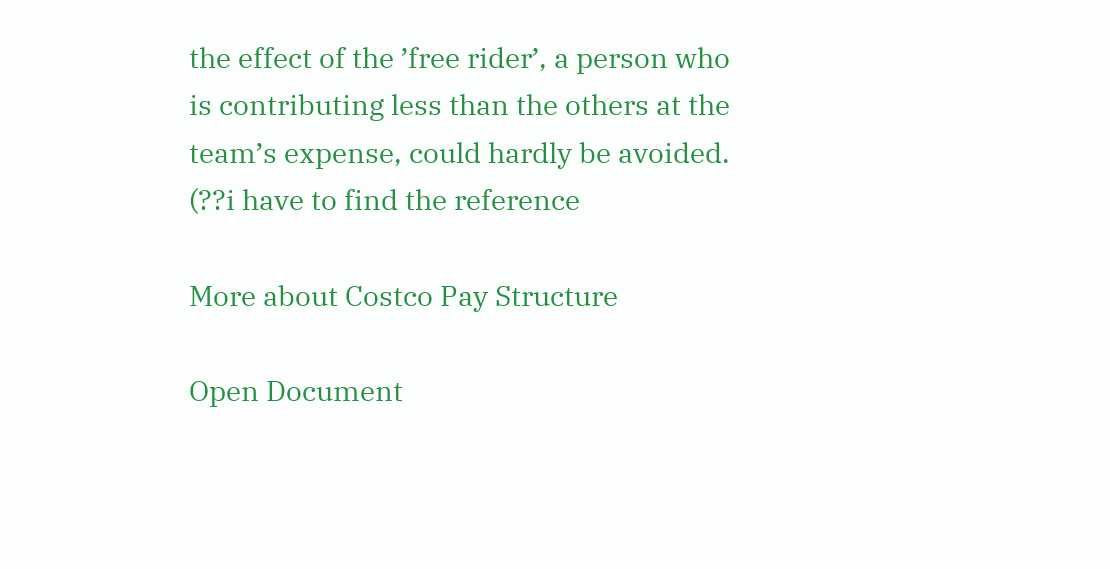the effect of the ’free rider’, a person who is contributing less than the others at the team’s expense, could hardly be avoided. (??i have to find the reference

More about Costco Pay Structure

Open Document